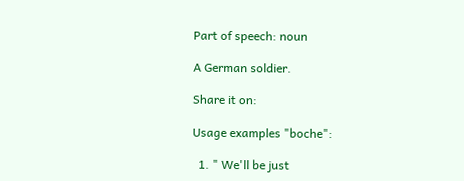Part of speech: noun

A German soldier.

Share it on:

Usage examples "boche":

  1. " We'll be just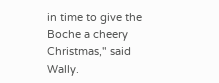in time to give the Boche a cheery Christmas," said Wally.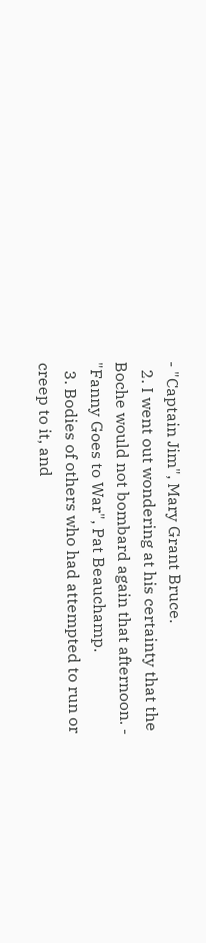- "Captain Jim", Mary Grant Bruce.
  2. I went out wondering at his certainty that the Boche would not bombard again that afternoon. - "Fanny Goes to War", Pat Beauchamp.
  3. Bodies of others who had attempted to run or creep to it, and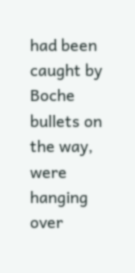had been caught by Boche bullets on the way, were hanging over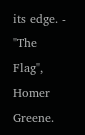its edge. - "The Flag", Homer Greene.